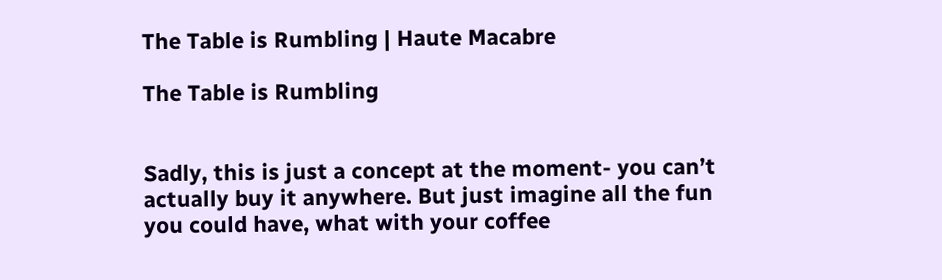The Table is Rumbling | Haute Macabre

The Table is Rumbling


Sadly, this is just a concept at the moment- you can’t actually buy it anywhere. But just imagine all the fun you could have, what with your coffee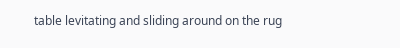table levitating and sliding around on the rug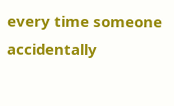every time someone accidentally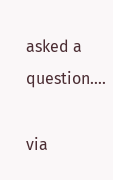asked a question….

via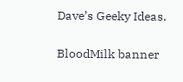Dave’s Geeky Ideas.

BloodMilk banner